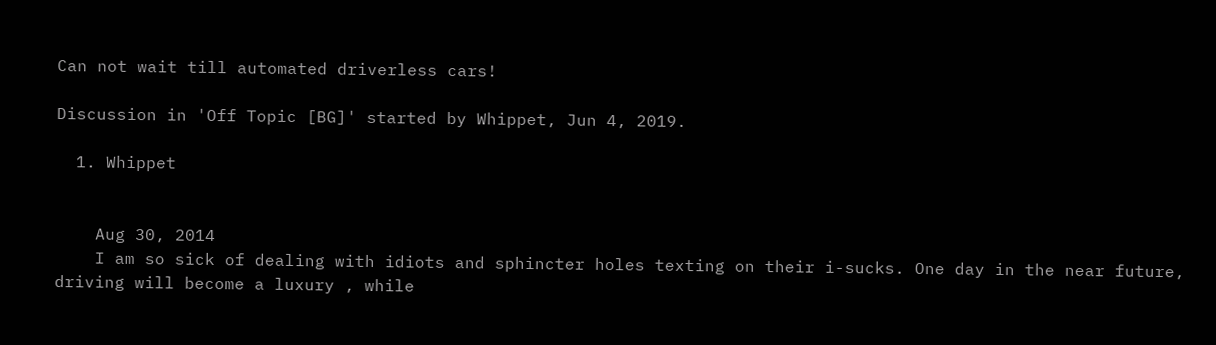Can not wait till automated driverless cars!

Discussion in 'Off Topic [BG]' started by Whippet, Jun 4, 2019.

  1. Whippet


    Aug 30, 2014
    I am so sick of dealing with idiots and sphincter holes texting on their i-sucks. One day in the near future, driving will become a luxury , while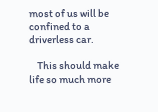most of us will be confined to a driverless car.

    This should make life so much more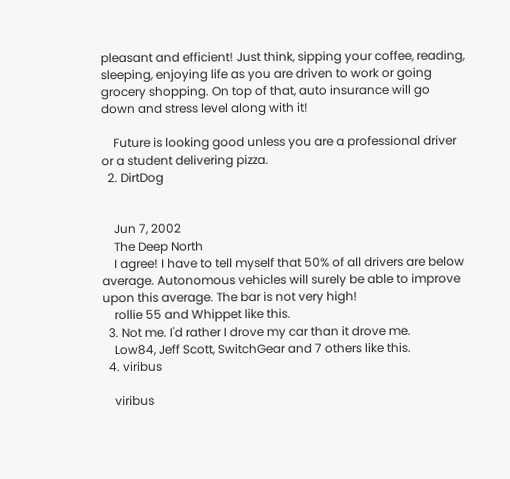pleasant and efficient! Just think, sipping your coffee, reading, sleeping, enjoying life as you are driven to work or going grocery shopping. On top of that, auto insurance will go down and stress level along with it!

    Future is looking good unless you are a professional driver or a student delivering pizza.
  2. DirtDog


    Jun 7, 2002
    The Deep North
    I agree! I have to tell myself that 50% of all drivers are below average. Autonomous vehicles will surely be able to improve upon this average. The bar is not very high!
    rollie 55 and Whippet like this.
  3. Not me. I'd rather I drove my car than it drove me.
    Low84, Jeff Scott, SwitchGear and 7 others like this.
  4. viribus

    viribus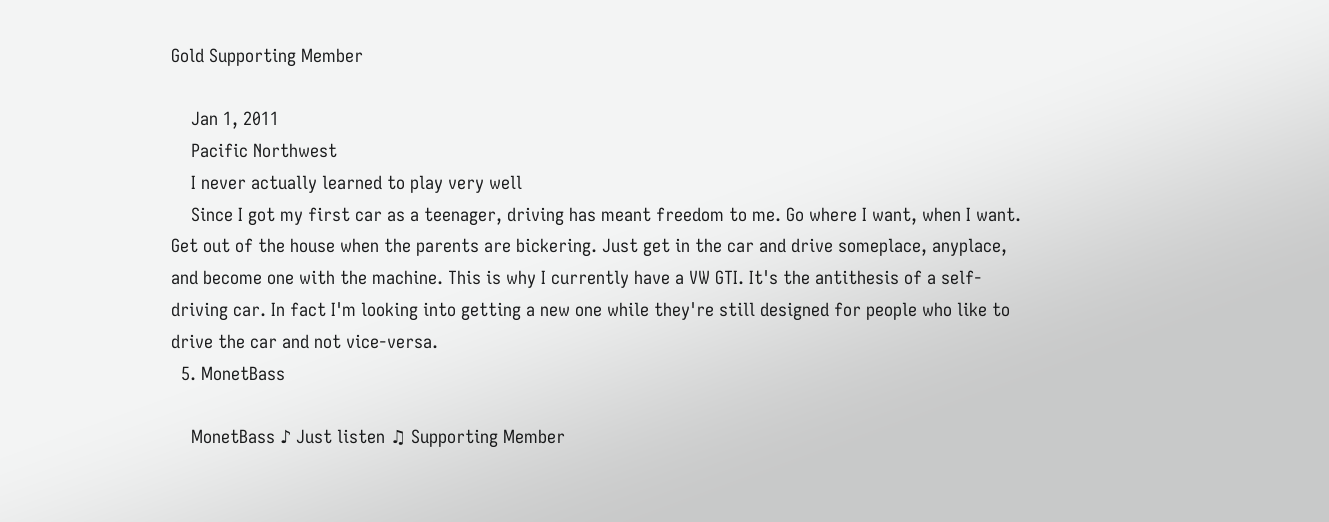Gold Supporting Member

    Jan 1, 2011
    Pacific Northwest
    I never actually learned to play very well
    Since I got my first car as a teenager, driving has meant freedom to me. Go where I want, when I want. Get out of the house when the parents are bickering. Just get in the car and drive someplace, anyplace, and become one with the machine. This is why I currently have a VW GTI. It's the antithesis of a self-driving car. In fact I'm looking into getting a new one while they're still designed for people who like to drive the car and not vice-versa.
  5. MonetBass

    MonetBass ♪ Just listen ♫ Supporting Member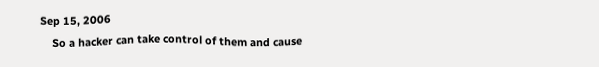Sep 15, 2006
    So a hacker can take control of them and cause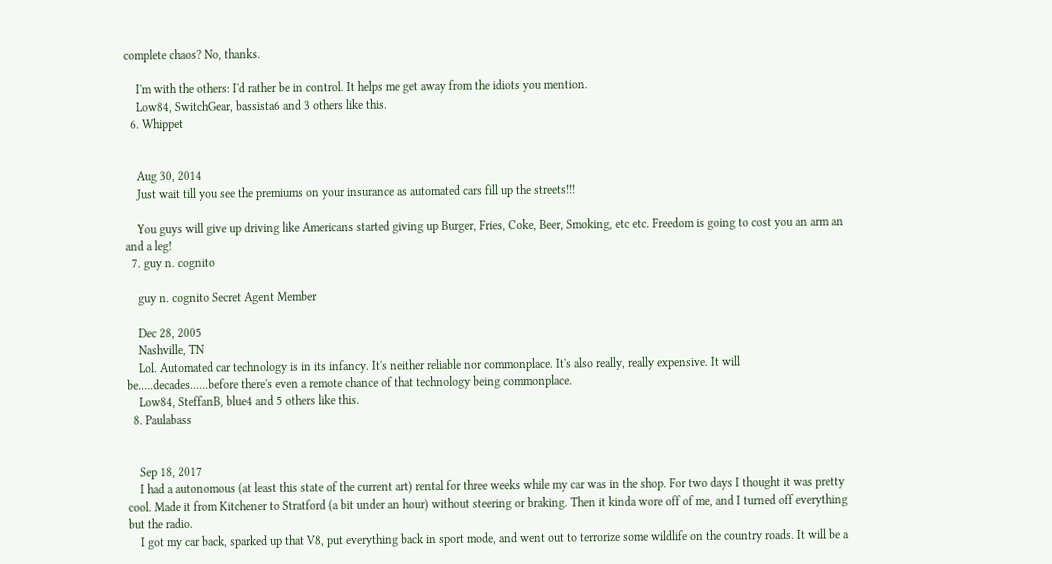complete chaos? No, thanks.

    I'm with the others: I'd rather be in control. It helps me get away from the idiots you mention.
    Low84, SwitchGear, bassista6 and 3 others like this.
  6. Whippet


    Aug 30, 2014
    Just wait till you see the premiums on your insurance as automated cars fill up the streets!!!

    You guys will give up driving like Americans started giving up Burger, Fries, Coke, Beer, Smoking, etc etc. Freedom is going to cost you an arm an and a leg!
  7. guy n. cognito

    guy n. cognito Secret Agent Member

    Dec 28, 2005
    Nashville, TN
    Lol. Automated car technology is in its infancy. It's neither reliable nor commonplace. It's also really, really expensive. It will be.....decades......before there's even a remote chance of that technology being commonplace.
    Low84, SteffanB, blue4 and 5 others like this.
  8. Paulabass


    Sep 18, 2017
    I had a autonomous (at least this state of the current art) rental for three weeks while my car was in the shop. For two days I thought it was pretty cool. Made it from Kitchener to Stratford (a bit under an hour) without steering or braking. Then it kinda wore off of me, and I turned off everything but the radio.
    I got my car back, sparked up that V8, put everything back in sport mode, and went out to terrorize some wildlife on the country roads. It will be a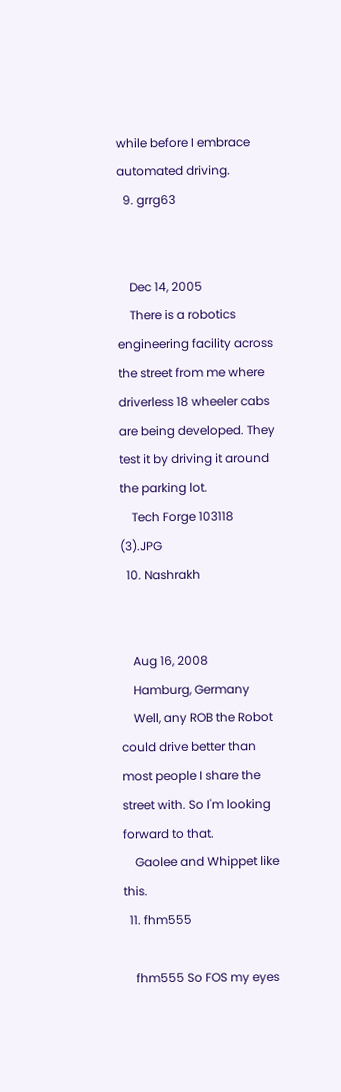while before I embrace automated driving.
  9. grrg63


    Dec 14, 2005
    There is a robotics engineering facility across the street from me where driverless 18 wheeler cabs are being developed. They test it by driving it around the parking lot.
    Tech Forge 103118 (3).JPG
  10. Nashrakh


    Aug 16, 2008
    Hamburg, Germany
    Well, any ROB the Robot could drive better than most people I share the street with. So I'm looking forward to that.
    Gaolee and Whippet like this.
  11. fhm555

    fhm555 So FOS my eyes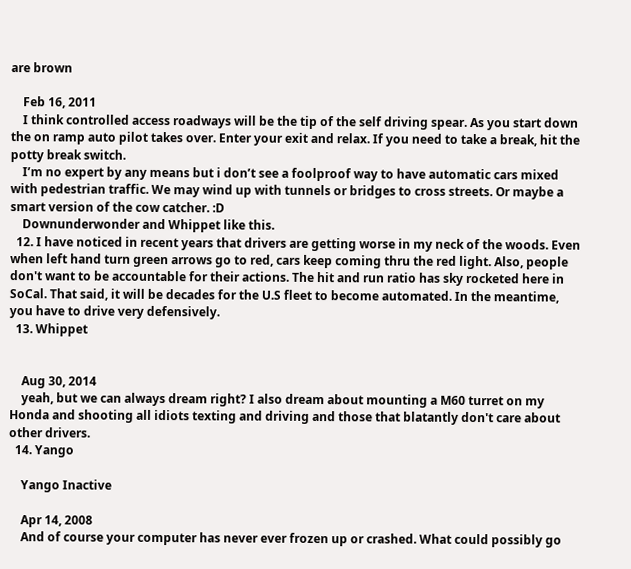are brown

    Feb 16, 2011
    I think controlled access roadways will be the tip of the self driving spear. As you start down the on ramp auto pilot takes over. Enter your exit and relax. If you need to take a break, hit the potty break switch.
    I’m no expert by any means but i don’t see a foolproof way to have automatic cars mixed with pedestrian traffic. We may wind up with tunnels or bridges to cross streets. Or maybe a smart version of the cow catcher. :D
    Downunderwonder and Whippet like this.
  12. I have noticed in recent years that drivers are getting worse in my neck of the woods. Even when left hand turn green arrows go to red, cars keep coming thru the red light. Also, people don't want to be accountable for their actions. The hit and run ratio has sky rocketed here in SoCal. That said, it will be decades for the U.S fleet to become automated. In the meantime, you have to drive very defensively.
  13. Whippet


    Aug 30, 2014
    yeah, but we can always dream right? I also dream about mounting a M60 turret on my Honda and shooting all idiots texting and driving and those that blatantly don't care about other drivers.
  14. Yango

    Yango Inactive

    Apr 14, 2008
    And of course your computer has never ever frozen up or crashed. What could possibly go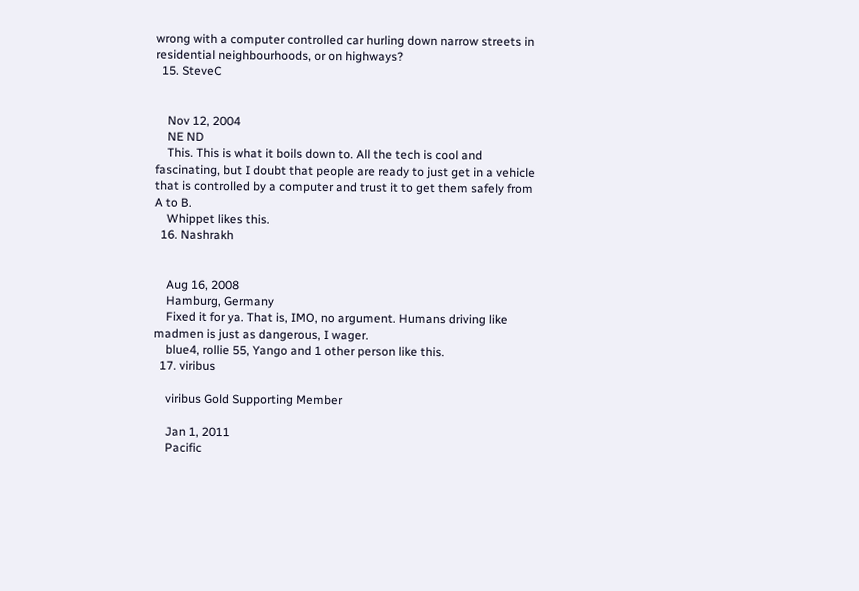wrong with a computer controlled car hurling down narrow streets in residential neighbourhoods, or on highways?
  15. SteveC


    Nov 12, 2004
    NE ND
    This. This is what it boils down to. All the tech is cool and fascinating, but I doubt that people are ready to just get in a vehicle that is controlled by a computer and trust it to get them safely from A to B.
    Whippet likes this.
  16. Nashrakh


    Aug 16, 2008
    Hamburg, Germany
    Fixed it for ya. That is, IMO, no argument. Humans driving like madmen is just as dangerous, I wager.
    blue4, rollie 55, Yango and 1 other person like this.
  17. viribus

    viribus Gold Supporting Member

    Jan 1, 2011
    Pacific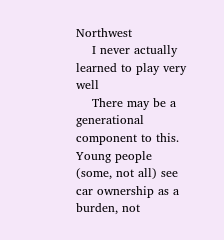Northwest
    I never actually learned to play very well
    There may be a generational component to this. Young people (some, not all) see car ownership as a burden, not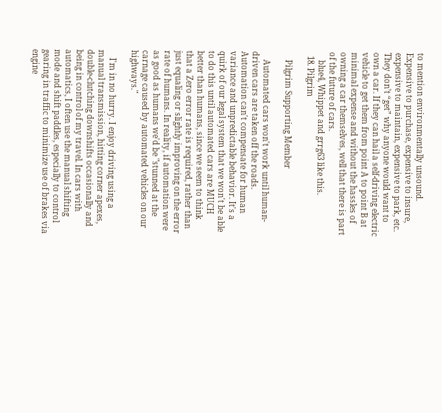to mention environmentally unsound. Expensive to purchase, expensive to insure, expensive to maintain, expensive to park, etc. They don’t “get” why anyone would want to own a car. If they can hail a self-driving electric vehicle to get them from point A to point B at minimal expense and without the hassles of owning a car themselves, well that there is part of the future of cars.
    blue4, Whippet and grrg63 like this.
  18. Pilgrim

    Pilgrim Supporting Member

    Automated cars won't work until human-driven cars are taken off the roads. Automation can't compensate for human variance and unpredictable behavior. It's a quirk of our legal system that we won't be able to do this until automated cars are MUCH better than humans, since we seem to think that a Zero error rate is required, rather than just equaling or slightly improving on the error rate of humans. In reality, if automation were as good as humans we'd be "stunned at the carnage caused by automated vehicles on our highways."

    I'm in no hurry. I enjoy driving using a manual transmission, hitting corner apexes, double-clutching downshifts occasionally and being in control of my travel. In cars with automatics, I often use the manual shifting mode and shift paddles, especially to control gearing in traffic to minimize use of brakes via engine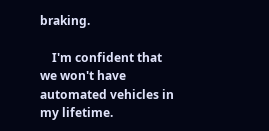braking.

    I'm confident that we won't have automated vehicles in my lifetime.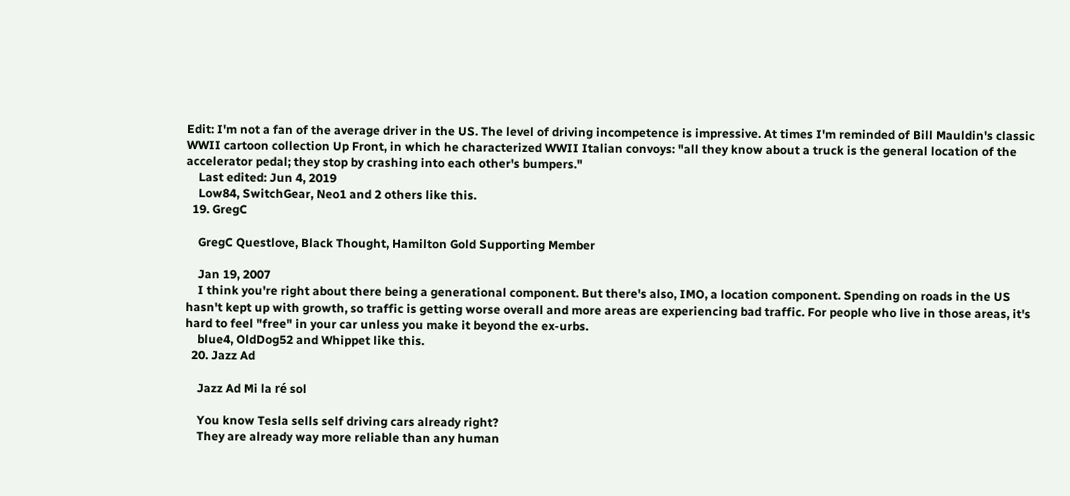Edit: I'm not a fan of the average driver in the US. The level of driving incompetence is impressive. At times I'm reminded of Bill Mauldin's classic WWII cartoon collection Up Front, in which he characterized WWII Italian convoys: "all they know about a truck is the general location of the accelerator pedal; they stop by crashing into each other's bumpers."
    Last edited: Jun 4, 2019
    Low84, SwitchGear, Neo1 and 2 others like this.
  19. GregC

    GregC Questlove, Black Thought, Hamilton Gold Supporting Member

    Jan 19, 2007
    I think you're right about there being a generational component. But there's also, IMO, a location component. Spending on roads in the US hasn't kept up with growth, so traffic is getting worse overall and more areas are experiencing bad traffic. For people who live in those areas, it's hard to feel "free" in your car unless you make it beyond the ex-urbs.
    blue4, OldDog52 and Whippet like this.
  20. Jazz Ad

    Jazz Ad Mi la ré sol

    You know Tesla sells self driving cars already right?
    They are already way more reliable than any human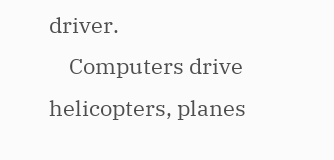driver.
    Computers drive helicopters, planes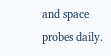and space probes daily.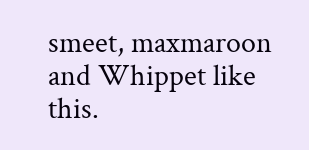smeet, maxmaroon and Whippet like this.